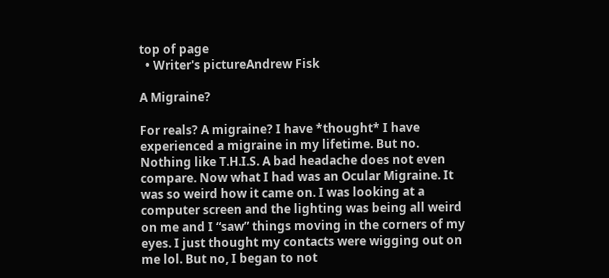top of page
  • Writer's pictureAndrew Fisk

A Migraine?

For reals? A migraine? I have *thought* I have experienced a migraine in my lifetime. But no. Nothing like T.H.I.S. A bad headache does not even compare. Now what I had was an Ocular Migraine. It was so weird how it came on. I was looking at a computer screen and the lighting was being all weird on me and I “saw” things moving in the corners of my eyes. I just thought my contacts were wigging out on me lol. But no, I began to not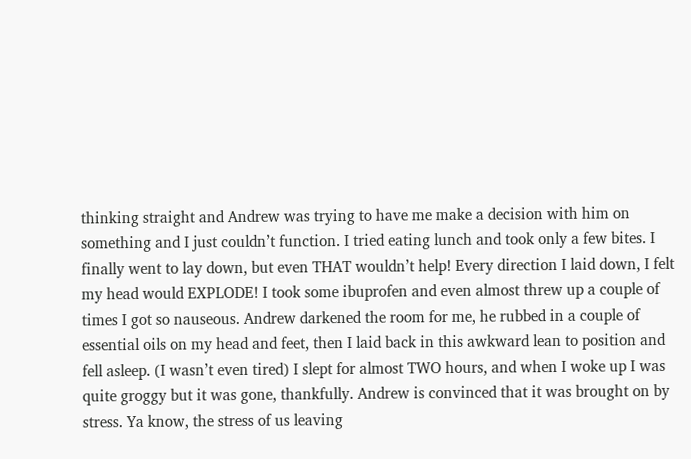thinking straight and Andrew was trying to have me make a decision with him on something and I just couldn’t function. I tried eating lunch and took only a few bites. I finally went to lay down, but even THAT wouldn’t help! Every direction I laid down, I felt my head would EXPLODE! I took some ibuprofen and even almost threw up a couple of times I got so nauseous. Andrew darkened the room for me, he rubbed in a couple of essential oils on my head and feet, then I laid back in this awkward lean to position and fell asleep. (I wasn’t even tired) I slept for almost TWO hours, and when I woke up I was quite groggy but it was gone, thankfully. Andrew is convinced that it was brought on by stress. Ya know, the stress of us leaving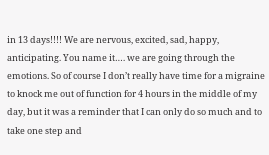in 13 days!!!! We are nervous, excited, sad, happy, anticipating. You name it…. we are going through the emotions. So of course I don’t really have time for a migraine to knock me out of function for 4 hours in the middle of my day, but it was a reminder that I can only do so much and to take one step and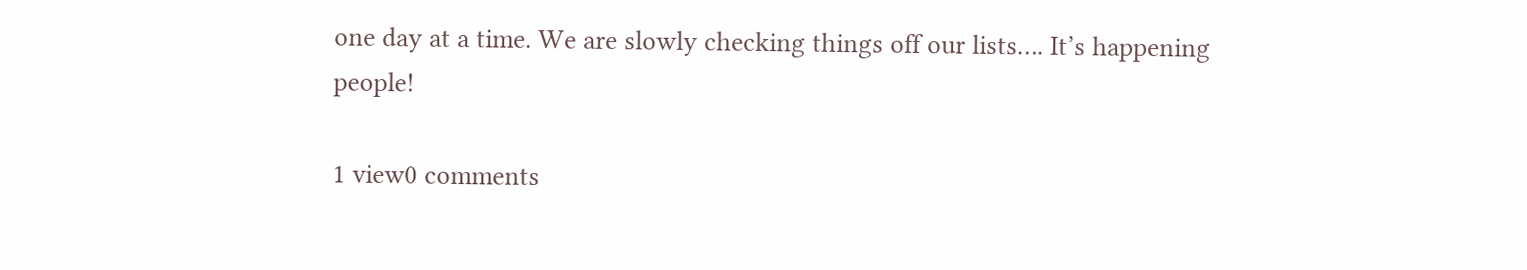one day at a time. We are slowly checking things off our lists…. It’s happening people!

1 view0 comments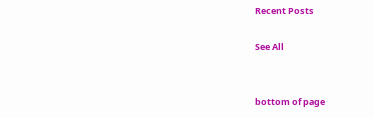Recent Posts

See All


bottom of page